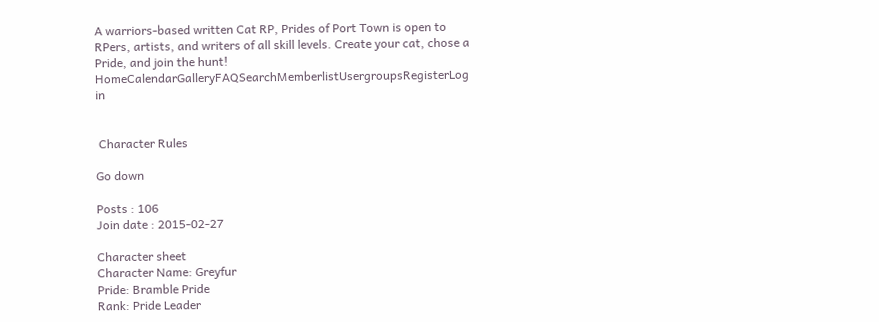A warriors-based written Cat RP, Prides of Port Town is open to RPers, artists, and writers of all skill levels. Create your cat, chose a Pride, and join the hunt!
HomeCalendarGalleryFAQSearchMemberlistUsergroupsRegisterLog in


 Character Rules

Go down

Posts : 106
Join date : 2015-02-27

Character sheet
Character Name: Greyfur
Pride: Bramble Pride
Rank: Pride Leader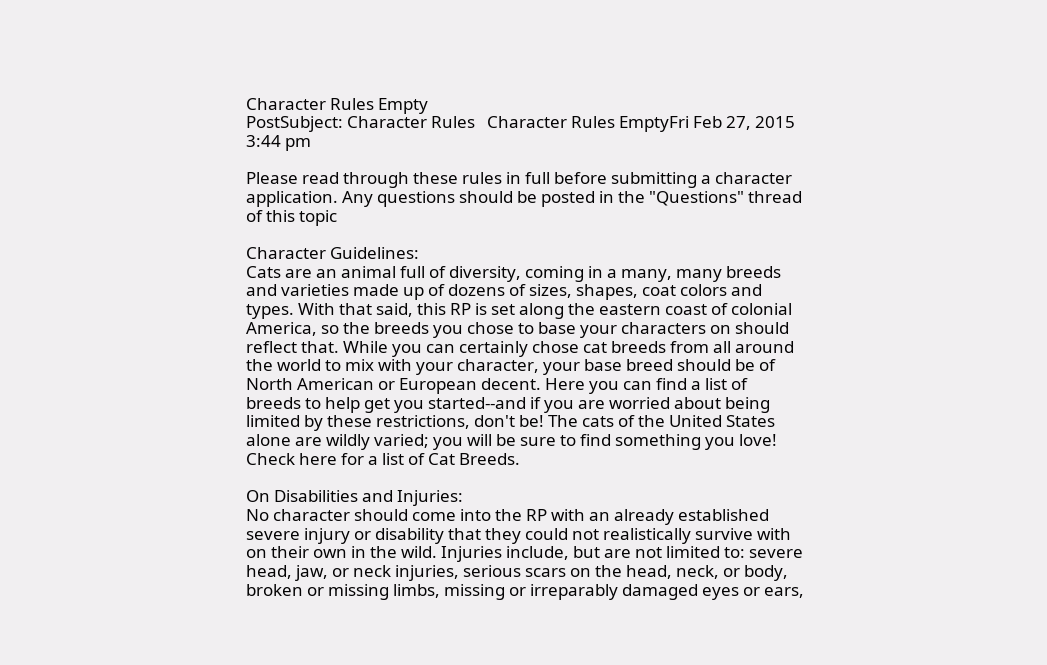Character Rules Empty
PostSubject: Character Rules   Character Rules EmptyFri Feb 27, 2015 3:44 pm

Please read through these rules in full before submitting a character application. Any questions should be posted in the "Questions" thread of this topic

Character Guidelines:
Cats are an animal full of diversity, coming in a many, many breeds and varieties made up of dozens of sizes, shapes, coat colors and types. With that said, this RP is set along the eastern coast of colonial America, so the breeds you chose to base your characters on should reflect that. While you can certainly chose cat breeds from all around the world to mix with your character, your base breed should be of North American or European decent. Here you can find a list of breeds to help get you started--and if you are worried about being limited by these restrictions, don't be! The cats of the United States alone are wildly varied; you will be sure to find something you love! Check here for a list of Cat Breeds.

On Disabilities and Injuries:
No character should come into the RP with an already established severe injury or disability that they could not realistically survive with on their own in the wild. Injuries include, but are not limited to: severe head, jaw, or neck injuries, serious scars on the head, neck, or body, broken or missing limbs, missing or irreparably damaged eyes or ears,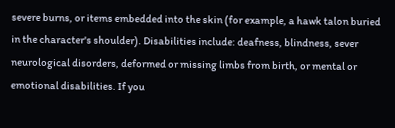severe burns, or items embedded into the skin (for example, a hawk talon buried in the character's shoulder). Disabilities include: deafness, blindness, sever neurological disorders, deformed or missing limbs from birth, or mental or emotional disabilities. If you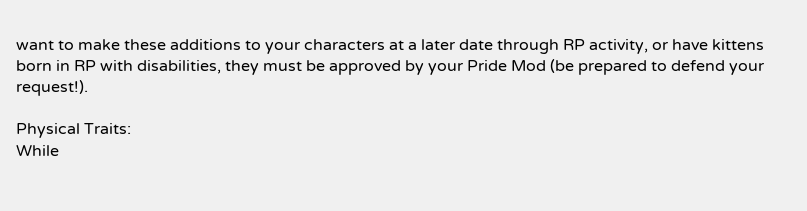want to make these additions to your characters at a later date through RP activity, or have kittens born in RP with disabilities, they must be approved by your Pride Mod (be prepared to defend your request!).

Physical Traits:
While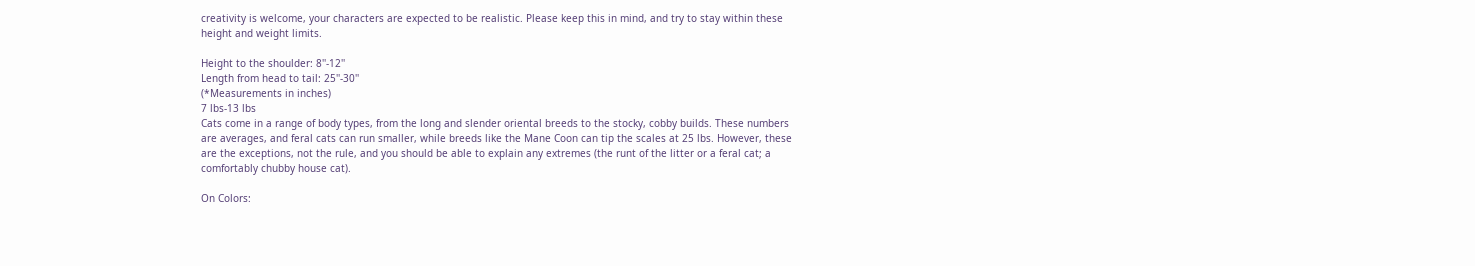creativity is welcome, your characters are expected to be realistic. Please keep this in mind, and try to stay within these height and weight limits.

Height to the shoulder: 8''-12''
Length from head to tail: 25''-30''
(*Measurements in inches)
7 lbs-13 lbs
Cats come in a range of body types, from the long and slender oriental breeds to the stocky, cobby builds. These numbers are averages, and feral cats can run smaller, while breeds like the Mane Coon can tip the scales at 25 lbs. However, these are the exceptions, not the rule, and you should be able to explain any extremes (the runt of the litter or a feral cat; a comfortably chubby house cat).

On Colors: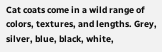Cat coats come in a wild range of colors, textures, and lengths. Grey, silver, blue, black, white,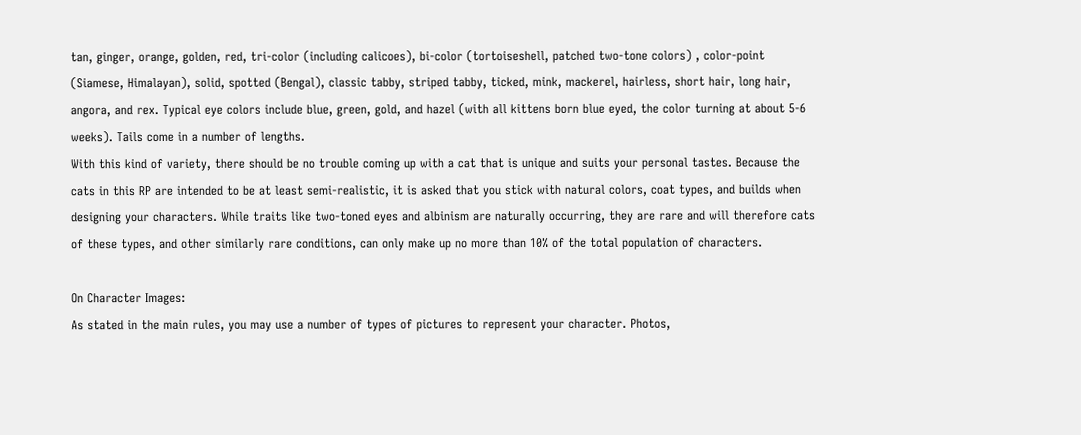tan, ginger, orange, golden, red, tri-color (including calicoes), bi-color (tortoiseshell, patched two-tone colors) , color-point (Siamese, Himalayan), solid, spotted (Bengal), classic tabby, striped tabby, ticked, mink, mackerel, hairless, short hair, long hair, angora, and rex. Typical eye colors include blue, green, gold, and hazel (with all kittens born blue eyed, the color turning at about 5-6 weeks). Tails come in a number of lengths.
With this kind of variety, there should be no trouble coming up with a cat that is unique and suits your personal tastes. Because the cats in this RP are intended to be at least semi-realistic, it is asked that you stick with natural colors, coat types, and builds when designing your characters. While traits like two-toned eyes and albinism are naturally occurring, they are rare and will therefore cats of these types, and other similarly rare conditions, can only make up no more than 10% of the total population of characters.

On Character Images:
As stated in the main rules, you may use a number of types of pictures to represent your character. Photos,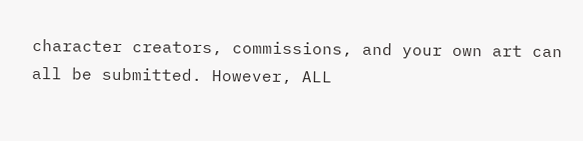character creators, commissions, and your own art can all be submitted. However, ALL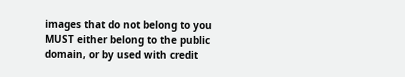images that do not belong to you MUST either belong to the public domain, or by used with credit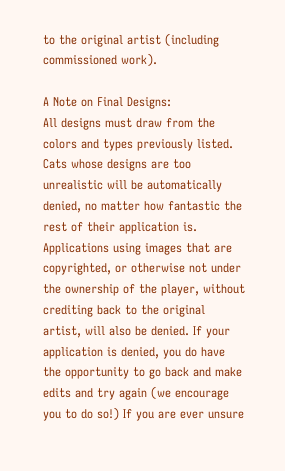to the original artist (including commissioned work).

A Note on Final Designs:
All designs must draw from the colors and types previously listed. Cats whose designs are too unrealistic will be automatically denied, no matter how fantastic the rest of their application is. Applications using images that are copyrighted, or otherwise not under the ownership of the player, without crediting back to the original artist, will also be denied. If your application is denied, you do have the opportunity to go back and make edits and try again (we encourage you to do so!) If you are ever unsure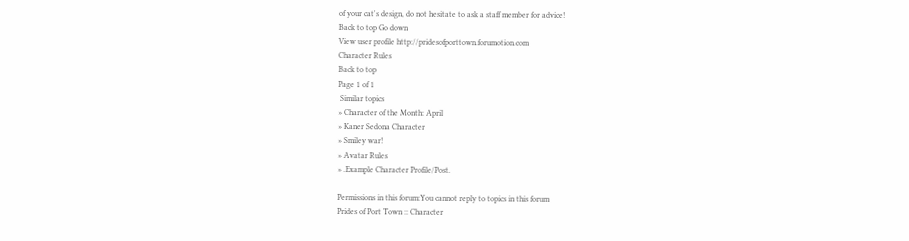of your cat's design, do not hesitate to ask a staff member for advice!
Back to top Go down
View user profile http://pridesofporttown.forumotion.com
Character Rules
Back to top
Page 1 of 1
 Similar topics
» Character of the Month: April
» Kaner Sedona Character
» Smiley war!
» Avatar Rules
» .Example Character Profile/Post.

Permissions in this forum:You cannot reply to topics in this forum
Prides of Port Town :: Character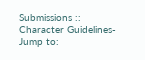Submissions :: Character Guidelines-
Jump to: